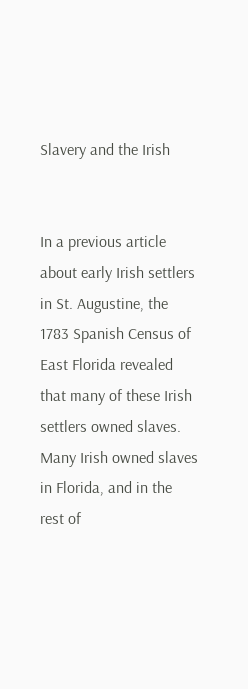Slavery and the Irish


In a previous article about early Irish settlers in St. Augustine, the 1783 Spanish Census of East Florida revealed that many of these Irish settlers owned slaves.  Many Irish owned slaves in Florida, and in the rest of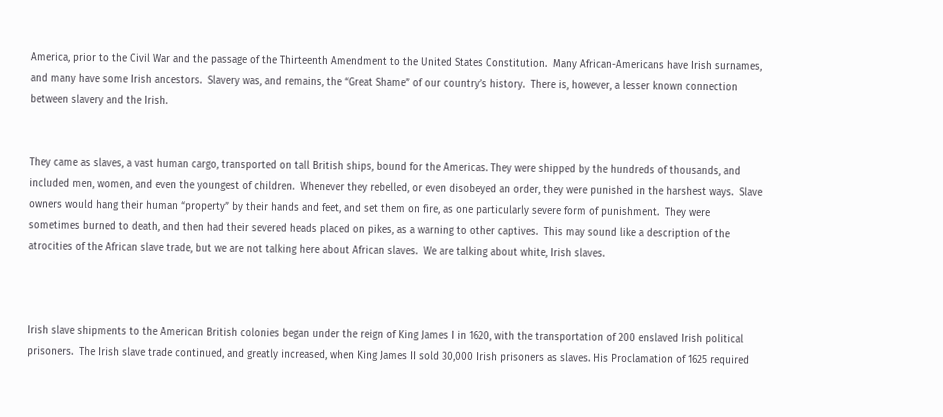America, prior to the Civil War and the passage of the Thirteenth Amendment to the United States Constitution.  Many African-Americans have Irish surnames, and many have some Irish ancestors.  Slavery was, and remains, the “Great Shame” of our country’s history.  There is, however, a lesser known connection between slavery and the Irish.


They came as slaves, a vast human cargo, transported on tall British ships, bound for the Americas. They were shipped by the hundreds of thousands, and included men, women, and even the youngest of children.  Whenever they rebelled, or even disobeyed an order, they were punished in the harshest ways.  Slave owners would hang their human “property” by their hands and feet, and set them on fire, as one particularly severe form of punishment.  They were sometimes burned to death, and then had their severed heads placed on pikes, as a warning to other captives.  This may sound like a description of the atrocities of the African slave trade, but we are not talking here about African slaves.  We are talking about white, Irish slaves.



Irish slave shipments to the American British colonies began under the reign of King James I in 1620, with the transportation of 200 enslaved Irish political prisoners.  The Irish slave trade continued, and greatly increased, when King James II sold 30,000 Irish prisoners as slaves. His Proclamation of 1625 required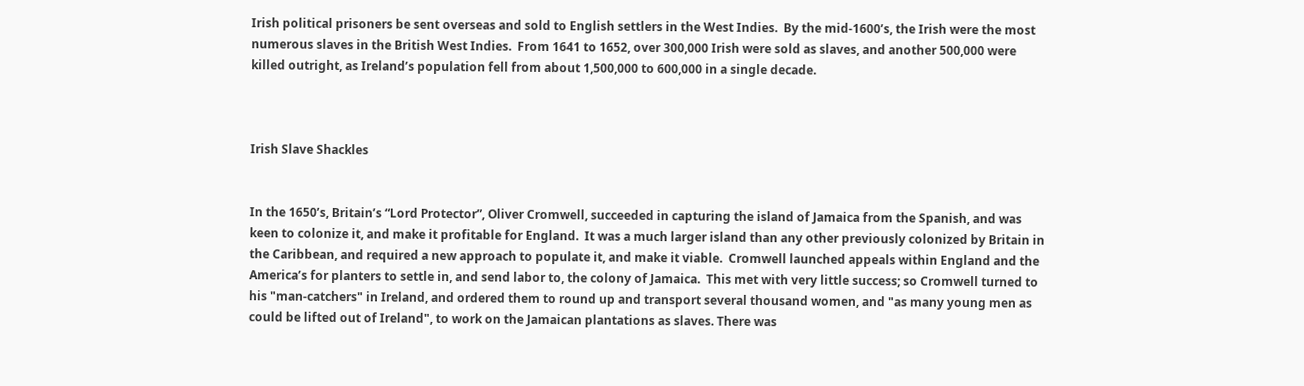Irish political prisoners be sent overseas and sold to English settlers in the West Indies.  By the mid-1600’s, the Irish were the most numerous slaves in the British West Indies.  From 1641 to 1652, over 300,000 Irish were sold as slaves, and another 500,000 were killed outright, as Ireland’s population fell from about 1,500,000 to 600,000 in a single decade.



Irish Slave Shackles


In the 1650’s, Britain’s “Lord Protector”, Oliver Cromwell, succeeded in capturing the island of Jamaica from the Spanish, and was keen to colonize it, and make it profitable for England.  It was a much larger island than any other previously colonized by Britain in the Caribbean, and required a new approach to populate it, and make it viable.  Cromwell launched appeals within England and the America’s for planters to settle in, and send labor to, the colony of Jamaica.  This met with very little success; so Cromwell turned to his "man-catchers" in Ireland, and ordered them to round up and transport several thousand women, and "as many young men as could be lifted out of Ireland", to work on the Jamaican plantations as slaves. There was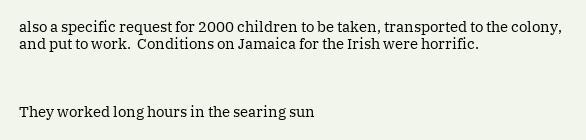also a specific request for 2000 children to be taken, transported to the colony, and put to work.  Conditions on Jamaica for the Irish were horrific.



They worked long hours in the searing sun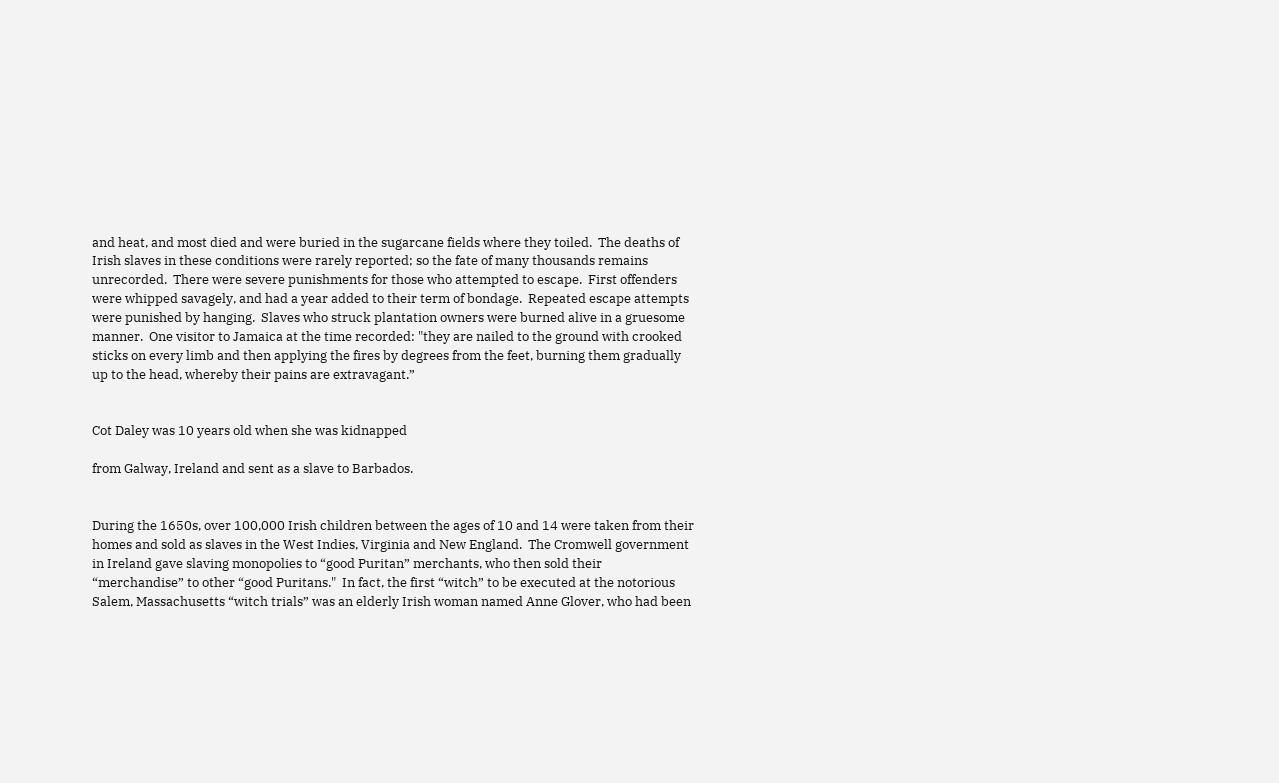and heat, and most died and were buried in the sugarcane fields where they toiled.  The deaths of Irish slaves in these conditions were rarely reported; so the fate of many thousands remains unrecorded.  There were severe punishments for those who attempted to escape.  First offenders were whipped savagely, and had a year added to their term of bondage.  Repeated escape attempts were punished by hanging.  Slaves who struck plantation owners were burned alive in a gruesome manner.  One visitor to Jamaica at the time recorded: "they are nailed to the ground with crooked sticks on every limb and then applying the fires by degrees from the feet, burning them gradually up to the head, whereby their pains are extravagant.”


Cot Daley was 10 years old when she was kidnapped

from Galway, Ireland and sent as a slave to Barbados.


During the 1650s, over 100,000 Irish children between the ages of 10 and 14 were taken from their homes and sold as slaves in the West Indies, Virginia and New England.  The Cromwell government in Ireland gave slaving monopolies to “good Puritan” merchants, who then sold their “merchandise” to other “good Puritans."  In fact, the first “witch” to be executed at the notorious Salem, Massachusetts “witch trials” was an elderly Irish woman named Anne Glover, who had been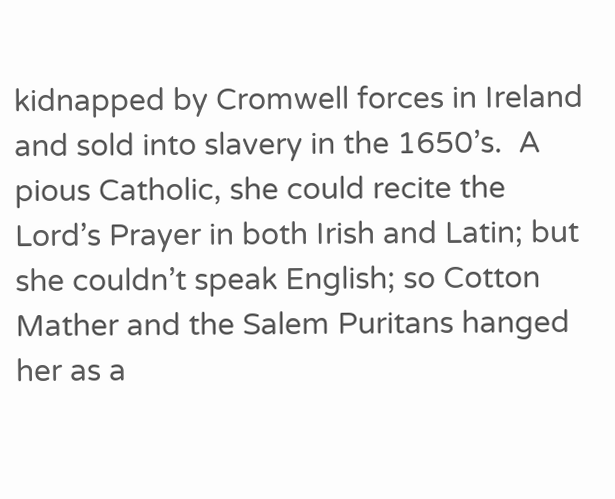kidnapped by Cromwell forces in Ireland and sold into slavery in the 1650’s.  A pious Catholic, she could recite the Lord’s Prayer in both Irish and Latin; but she couldn’t speak English; so Cotton Mather and the Salem Puritans hanged her as a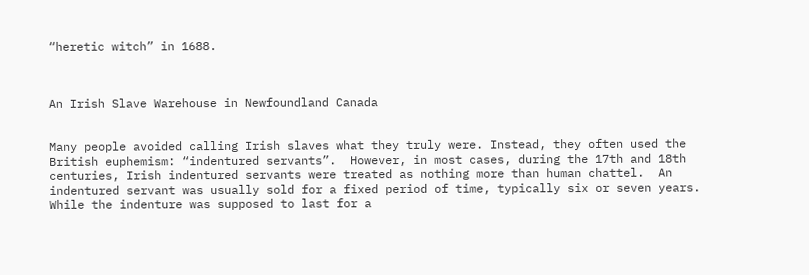“heretic witch” in 1688.



An Irish Slave Warehouse in Newfoundland Canada


Many people avoided calling Irish slaves what they truly were. Instead, they often used the British euphemism: “indentured servants”.  However, in most cases, during the 17th and 18th centuries, Irish indentured servants were treated as nothing more than human chattel.  An indentured servant was usually sold for a fixed period of time, typically six or seven years. While the indenture was supposed to last for a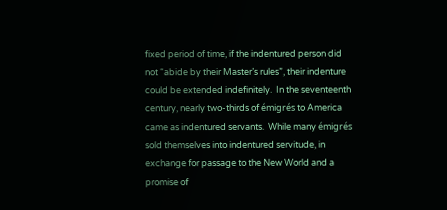fixed period of time, if the indentured person did not “abide by their Master’s rules”, their indenture could be extended indefinitely.  In the seventeenth century, nearly two-thirds of émigrés to America came as indentured servants.  While many émigrés sold themselves into indentured servitude, in exchange for passage to the New World and a promise of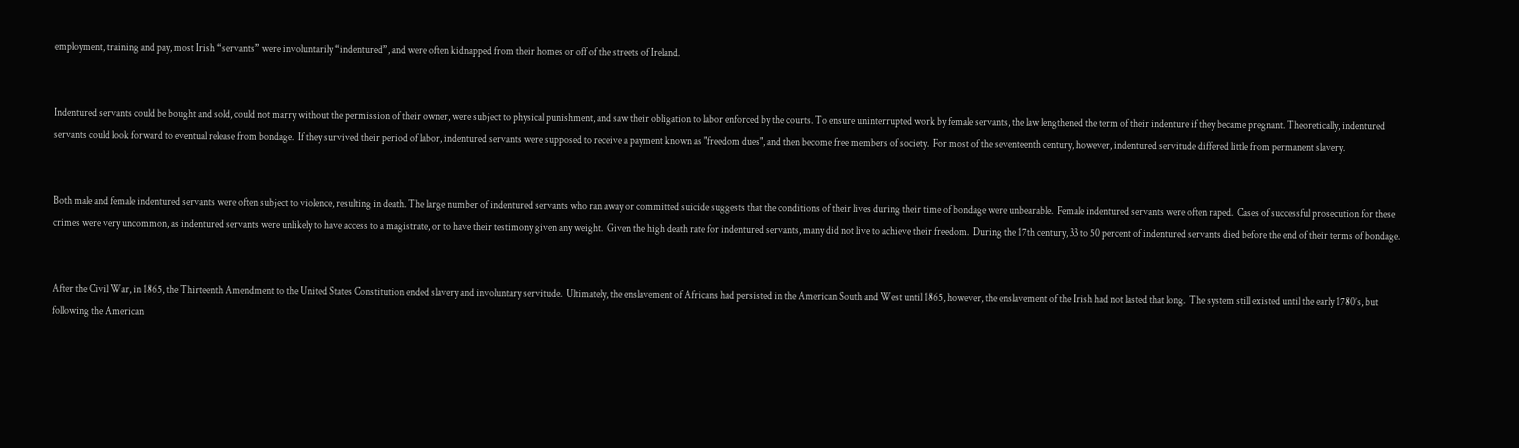employment, training and pay, most Irish “servants” were involuntarily “indentured”, and were often kidnapped from their homes or off of the streets of Ireland.


Indentured servants could be bought and sold, could not marry without the permission of their owner, were subject to physical punishment, and saw their obligation to labor enforced by the courts. To ensure uninterrupted work by female servants, the law lengthened the term of their indenture if they became pregnant. Theoretically, indentured servants could look forward to eventual release from bondage.  If they survived their period of labor, indentured servants were supposed to receive a payment known as "freedom dues", and then become free members of society.  For most of the seventeenth century, however, indentured servitude differed little from permanent slavery.


Both male and female indentured servants were often subject to violence, resulting in death. The large number of indentured servants who ran away or committed suicide suggests that the conditions of their lives during their time of bondage were unbearable.  Female indentured servants were often raped.  Cases of successful prosecution for these crimes were very uncommon, as indentured servants were unlikely to have access to a magistrate, or to have their testimony given any weight.  Given the high death rate for indentured servants, many did not live to achieve their freedom.  During the 17th century, 33 to 50 percent of indentured servants died before the end of their terms of bondage.


After the Civil War, in 1865, the Thirteenth Amendment to the United States Constitution ended slavery and involuntary servitude.  Ultimately, the enslavement of Africans had persisted in the American South and West until 1865, however, the enslavement of the Irish had not lasted that long.  The system still existed until the early 1780’s, but following the American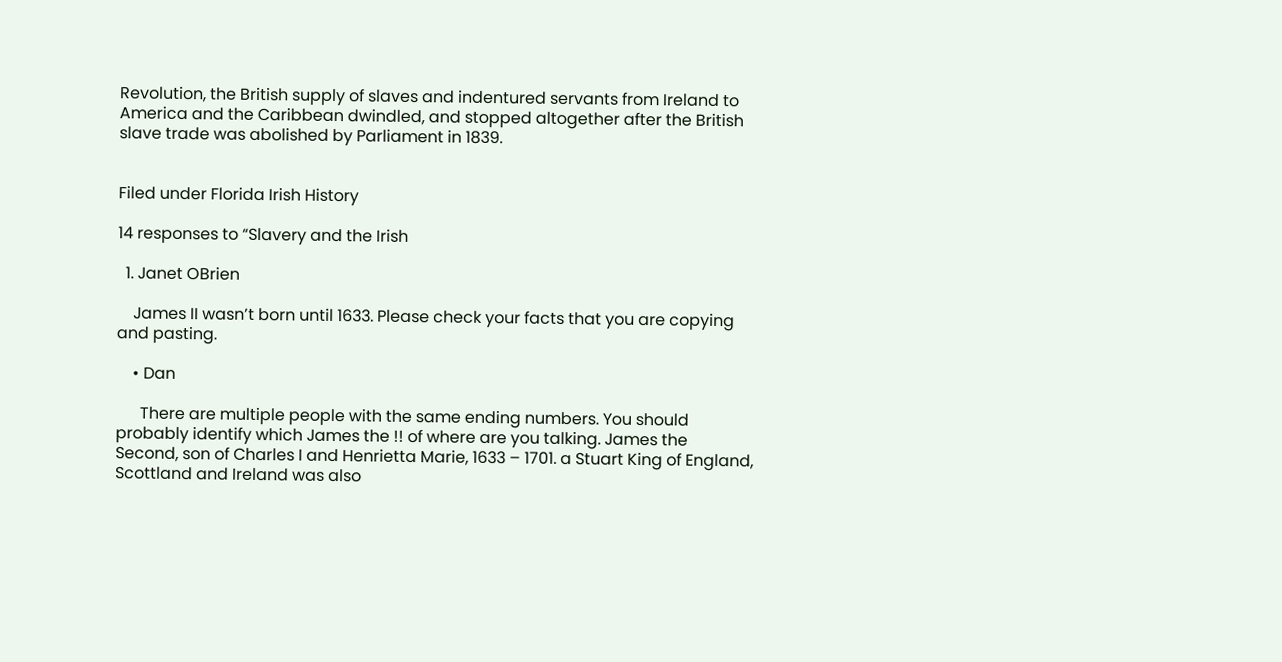Revolution, the British supply of slaves and indentured servants from Ireland to America and the Caribbean dwindled, and stopped altogether after the British slave trade was abolished by Parliament in 1839.


Filed under Florida Irish History

14 responses to “Slavery and the Irish

  1. Janet OBrien

    James II wasn’t born until 1633. Please check your facts that you are copying and pasting.

    • Dan

      There are multiple people with the same ending numbers. You should probably identify which James the !! of where are you talking. James the Second, son of Charles I and Henrietta Marie, 1633 – 1701. a Stuart King of England, Scottland and Ireland was also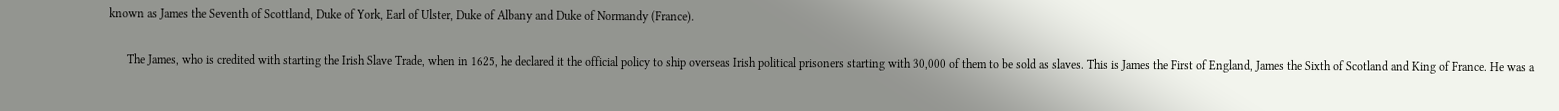known as James the Seventh of Scottland, Duke of York, Earl of Ulster, Duke of Albany and Duke of Normandy (France).

      The James, who is credited with starting the Irish Slave Trade, when in 1625, he declared it the official policy to ship overseas Irish political prisoners starting with 30,000 of them to be sold as slaves. This is James the First of England, James the Sixth of Scotland and King of France. He was a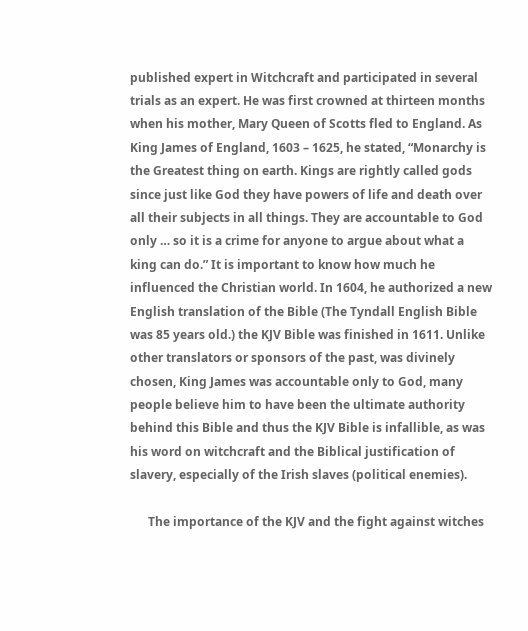published expert in Witchcraft and participated in several trials as an expert. He was first crowned at thirteen months when his mother, Mary Queen of Scotts fled to England. As King James of England, 1603 – 1625, he stated, “Monarchy is the Greatest thing on earth. Kings are rightly called gods since just like God they have powers of life and death over all their subjects in all things. They are accountable to God only … so it is a crime for anyone to argue about what a king can do.” It is important to know how much he influenced the Christian world. In 1604, he authorized a new English translation of the Bible (The Tyndall English Bible was 85 years old.) the KJV Bible was finished in 1611. Unlike other translators or sponsors of the past, was divinely chosen, King James was accountable only to God, many people believe him to have been the ultimate authority behind this Bible and thus the KJV Bible is infallible, as was his word on witchcraft and the Biblical justification of slavery, especially of the Irish slaves (political enemies).

      The importance of the KJV and the fight against witches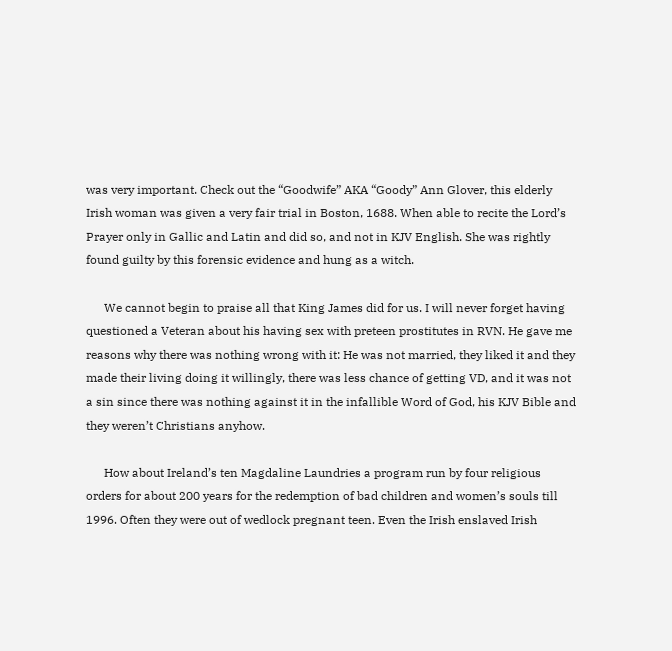was very important. Check out the “Goodwife” AKA “Goody” Ann Glover, this elderly Irish woman was given a very fair trial in Boston, 1688. When able to recite the Lord’s Prayer only in Gallic and Latin and did so, and not in KJV English. She was rightly found guilty by this forensic evidence and hung as a witch.

      We cannot begin to praise all that King James did for us. I will never forget having questioned a Veteran about his having sex with preteen prostitutes in RVN. He gave me reasons why there was nothing wrong with it: He was not married, they liked it and they made their living doing it willingly, there was less chance of getting VD, and it was not a sin since there was nothing against it in the infallible Word of God, his KJV Bible and they weren’t Christians anyhow.

      How about Ireland’s ten Magdaline Laundries a program run by four religious orders for about 200 years for the redemption of bad children and women’s souls till 1996. Often they were out of wedlock pregnant teen. Even the Irish enslaved Irish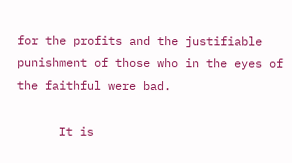for the profits and the justifiable punishment of those who in the eyes of the faithful were bad.

      It is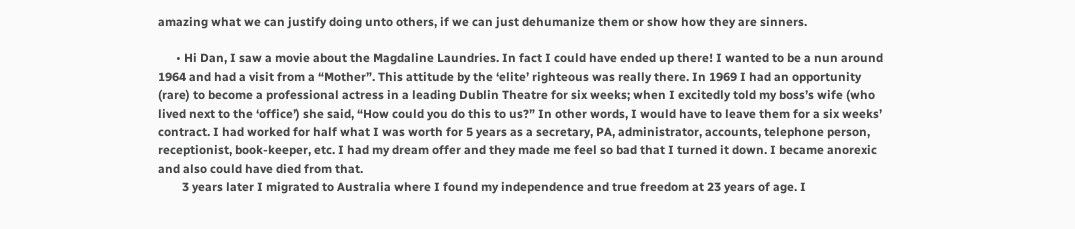amazing what we can justify doing unto others, if we can just dehumanize them or show how they are sinners.

      • Hi Dan, I saw a movie about the Magdaline Laundries. In fact I could have ended up there! I wanted to be a nun around 1964 and had a visit from a “Mother”. This attitude by the ‘elite’ righteous was really there. In 1969 I had an opportunity (rare) to become a professional actress in a leading Dublin Theatre for six weeks; when I excitedly told my boss’s wife (who lived next to the ‘office’) she said, “How could you do this to us?” In other words, I would have to leave them for a six weeks’ contract. I had worked for half what I was worth for 5 years as a secretary, PA, administrator, accounts, telephone person, receptionist, book-keeper, etc. I had my dream offer and they made me feel so bad that I turned it down. I became anorexic and also could have died from that.
        3 years later I migrated to Australia where I found my independence and true freedom at 23 years of age. I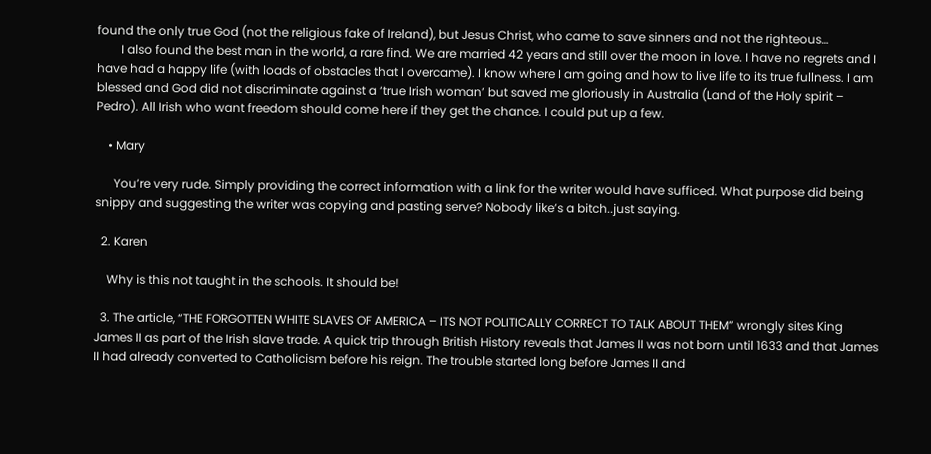found the only true God (not the religious fake of Ireland), but Jesus Christ, who came to save sinners and not the righteous…
        I also found the best man in the world, a rare find. We are married 42 years and still over the moon in love. I have no regrets and I have had a happy life (with loads of obstacles that I overcame). I know where I am going and how to live life to its true fullness. I am blessed and God did not discriminate against a ‘true Irish woman’ but saved me gloriously in Australia (Land of the Holy spirit – Pedro). All Irish who want freedom should come here if they get the chance. I could put up a few.

    • Mary

      You’re very rude. Simply providing the correct information with a link for the writer would have sufficed. What purpose did being snippy and suggesting the writer was copying and pasting serve? Nobody like’s a bitch..just saying.

  2. Karen

    Why is this not taught in the schools. It should be!

  3. The article, “THE FORGOTTEN WHITE SLAVES OF AMERICA – ITS NOT POLITICALLY CORRECT TO TALK ABOUT THEM” wrongly sites King James II as part of the Irish slave trade. A quick trip through British History reveals that James II was not born until 1633 and that James II had already converted to Catholicism before his reign. The trouble started long before James II and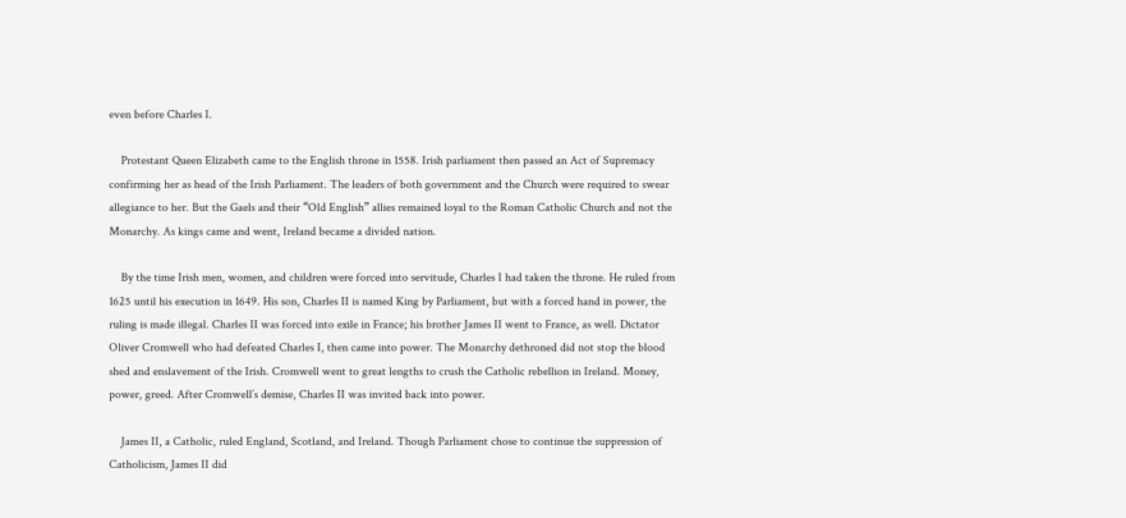even before Charles I.

    Protestant Queen Elizabeth came to the English throne in 1558. Irish parliament then passed an Act of Supremacy confirming her as head of the Irish Parliament. The leaders of both government and the Church were required to swear allegiance to her. But the Gaels and their “Old English” allies remained loyal to the Roman Catholic Church and not the Monarchy. As kings came and went, Ireland became a divided nation.

    By the time Irish men, women, and children were forced into servitude, Charles I had taken the throne. He ruled from 1625 until his execution in 1649. His son, Charles II is named King by Parliament, but with a forced hand in power, the ruling is made illegal. Charles II was forced into exile in France; his brother James II went to France, as well. Dictator Oliver Cromwell who had defeated Charles I, then came into power. The Monarchy dethroned did not stop the blood shed and enslavement of the Irish. Cromwell went to great lengths to crush the Catholic rebellion in Ireland. Money, power, greed. After Cromwell’s demise, Charles II was invited back into power.

    James II, a Catholic, ruled England, Scotland, and Ireland. Though Parliament chose to continue the suppression of Catholicism, James II did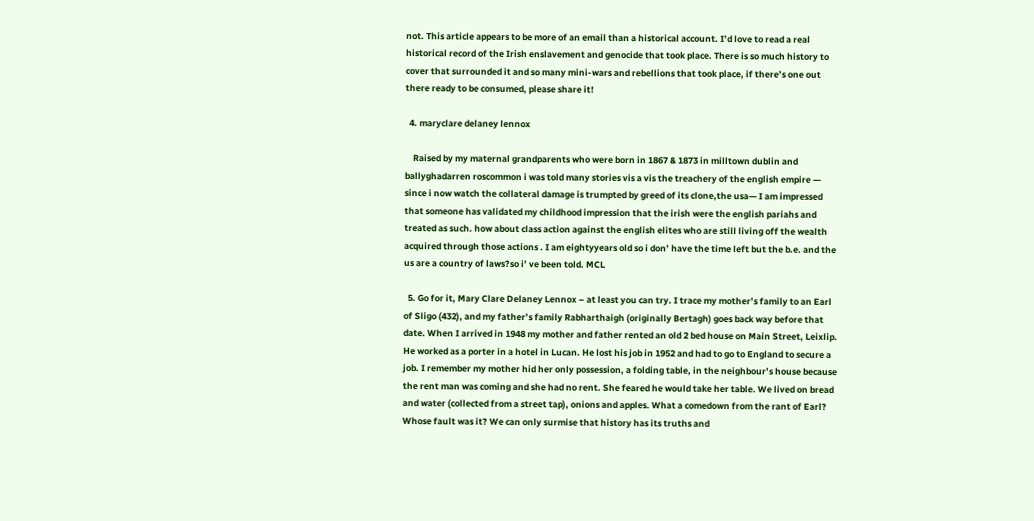not. This article appears to be more of an email than a historical account. I’d love to read a real historical record of the Irish enslavement and genocide that took place. There is so much history to cover that surrounded it and so many mini-wars and rebellions that took place, if there’s one out there ready to be consumed, please share it!

  4. maryclare delaney lennox

    Raised by my maternal grandparents who were born in 1867 & 1873 in milltown dublin and ballyghadarren roscommon i was told many stories vis a vis the treachery of the english empire — since i now watch the collateral damage is trumpted by greed of its clone,the usa— I am impressed that someone has validated my childhood impression that the irish were the english pariahs and treated as such. how about class action against the english elites who are still living off the wealth acquired through those actions . I am eightyyears old so i don’ have the time left but the b.e. and the us are a country of laws?so i’ ve been told. MCL

  5. Go for it, Mary Clare Delaney Lennox – at least you can try. I trace my mother’s family to an Earl of Sligo (432), and my father’s family Rabharthaigh (originally Bertagh) goes back way before that date. When I arrived in 1948 my mother and father rented an old 2 bed house on Main Street, Leixlip. He worked as a porter in a hotel in Lucan. He lost his job in 1952 and had to go to England to secure a job. I remember my mother hid her only possession, a folding table, in the neighbour’s house because the rent man was coming and she had no rent. She feared he would take her table. We lived on bread and water (collected from a street tap), onions and apples. What a comedown from the rant of Earl? Whose fault was it? We can only surmise that history has its truths and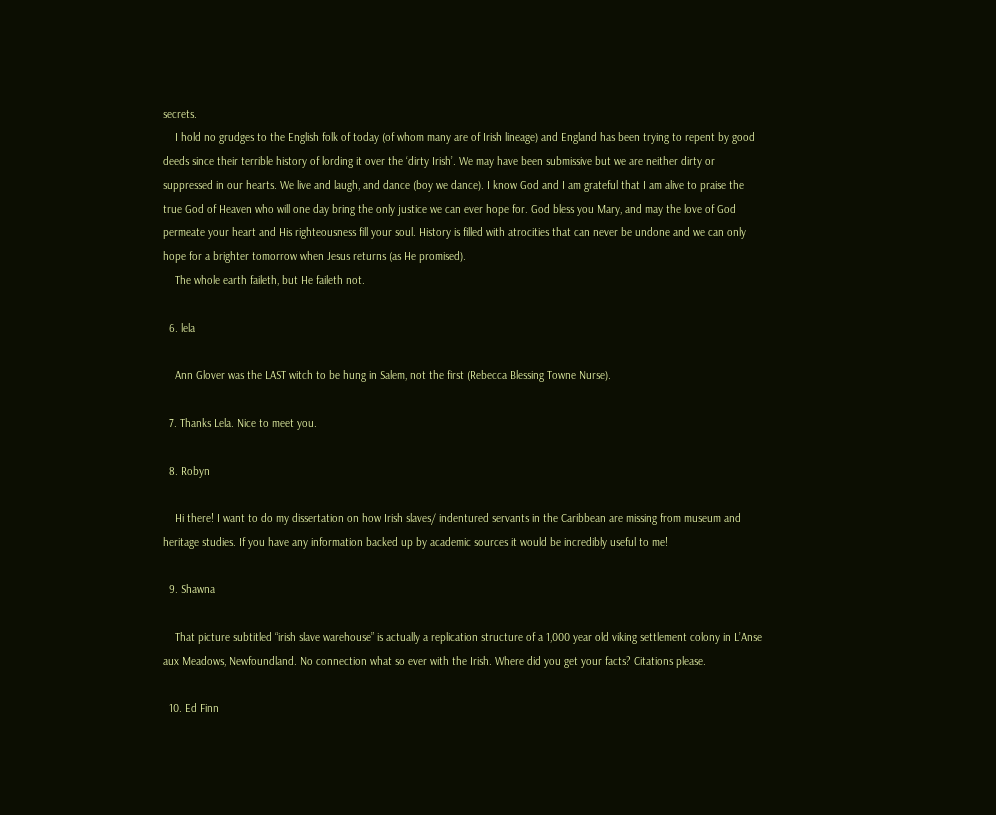secrets.
    I hold no grudges to the English folk of today (of whom many are of Irish lineage) and England has been trying to repent by good deeds since their terrible history of lording it over the ‘dirty Irish’. We may have been submissive but we are neither dirty or suppressed in our hearts. We live and laugh, and dance (boy we dance). I know God and I am grateful that I am alive to praise the true God of Heaven who will one day bring the only justice we can ever hope for. God bless you Mary, and may the love of God permeate your heart and His righteousness fill your soul. History is filled with atrocities that can never be undone and we can only hope for a brighter tomorrow when Jesus returns (as He promised).
    The whole earth faileth, but He faileth not.

  6. lela

    Ann Glover was the LAST witch to be hung in Salem, not the first (Rebecca Blessing Towne Nurse).

  7. Thanks Lela. Nice to meet you.

  8. Robyn

    Hi there! I want to do my dissertation on how Irish slaves/ indentured servants in the Caribbean are missing from museum and heritage studies. If you have any information backed up by academic sources it would be incredibly useful to me!

  9. Shawna

    That picture subtitled “irish slave warehouse” is actually a replication structure of a 1,000 year old viking settlement colony in L’Anse aux Meadows, Newfoundland. No connection what so ever with the Irish. Where did you get your facts? Citations please.

  10. Ed Finn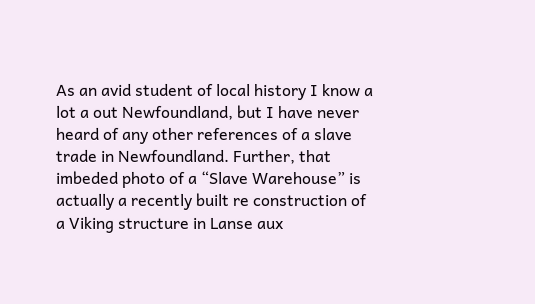As an avid student of local history I know a lot a out Newfoundland, but I have never heard of any other references of a slave trade in Newfoundland. Further, that imbeded photo of a “Slave Warehouse” is actually a recently built re construction of a Viking structure in Lanse aux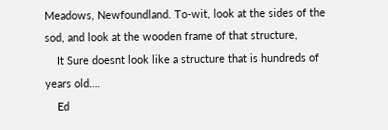Meadows, Newfoundland. To-wit, look at the sides of the sod, and look at the wooden frame of that structure,
    It Sure doesnt look like a structure that is hundreds of years old….
    Ed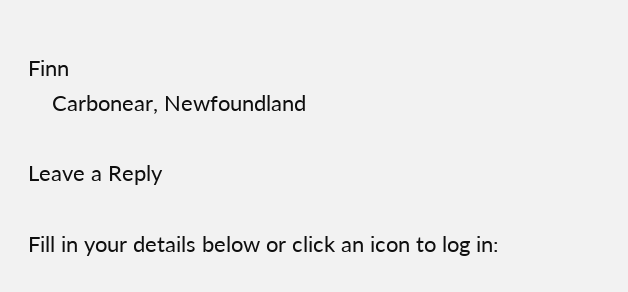Finn
    Carbonear, Newfoundland

Leave a Reply

Fill in your details below or click an icon to log in: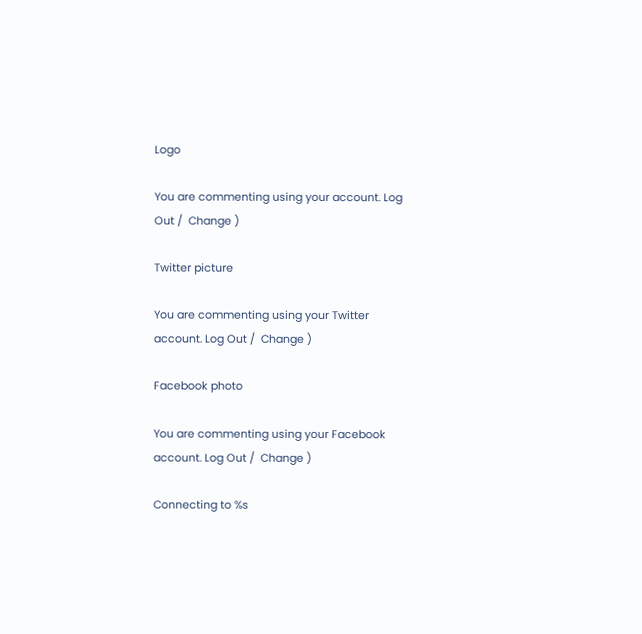Logo

You are commenting using your account. Log Out /  Change )

Twitter picture

You are commenting using your Twitter account. Log Out /  Change )

Facebook photo

You are commenting using your Facebook account. Log Out /  Change )

Connecting to %s